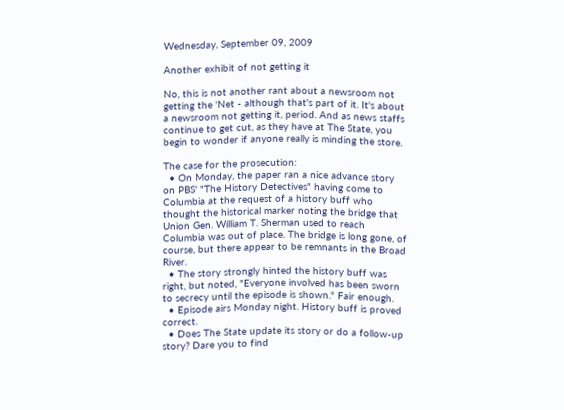Wednesday, September 09, 2009

Another exhibit of not getting it

No, this is not another rant about a newsroom not getting the 'Net - although that's part of it. It's about a newsroom not getting it, period. And as news staffs continue to get cut, as they have at The State, you begin to wonder if anyone really is minding the store.

The case for the prosecution:
  • On Monday, the paper ran a nice advance story on PBS' "The History Detectives" having come to Columbia at the request of a history buff who thought the historical marker noting the bridge that Union Gen. William T. Sherman used to reach Columbia was out of place. The bridge is long gone, of course, but there appear to be remnants in the Broad River.
  • The story strongly hinted the history buff was right, but noted, "Everyone involved has been sworn to secrecy until the episode is shown." Fair enough.
  • Episode airs Monday night. History buff is proved correct.
  • Does The State update its story or do a follow-up story? Dare you to find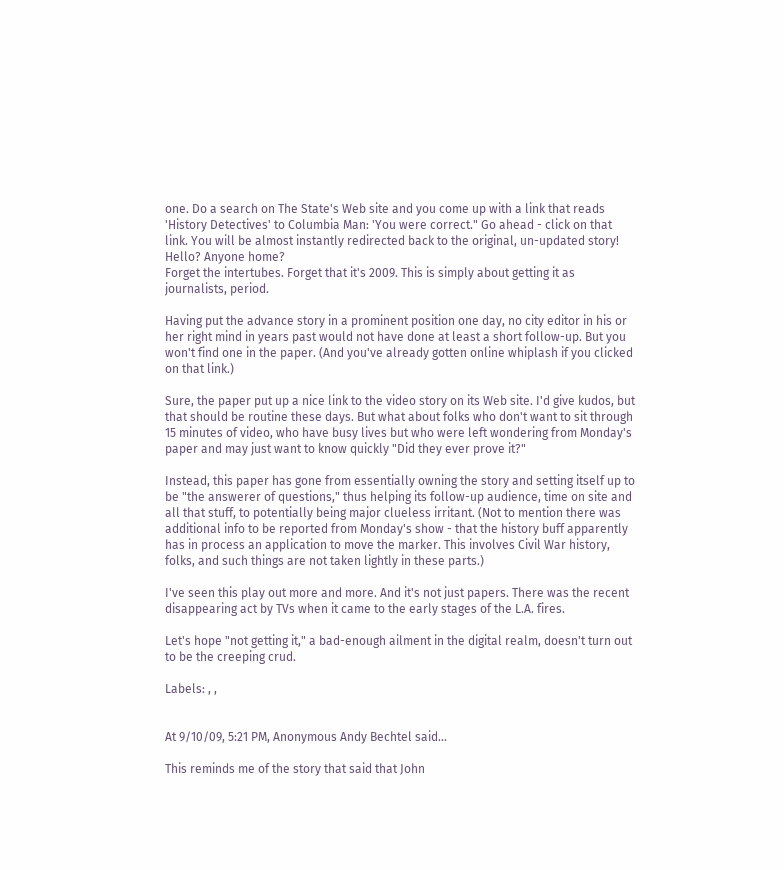one. Do a search on The State's Web site and you come up with a link that reads 'History Detectives' to Columbia Man: 'You were correct." Go ahead - click on that link. You will be almost instantly redirected back to the original, un-updated story! Hello? Anyone home?
Forget the intertubes. Forget that it's 2009. This is simply about getting it as journalists, period.

Having put the advance story in a prominent position one day, no city editor in his or her right mind in years past would not have done at least a short follow-up. But you won't find one in the paper. (And you've already gotten online whiplash if you clicked on that link.)

Sure, the paper put up a nice link to the video story on its Web site. I'd give kudos, but that should be routine these days. But what about folks who don't want to sit through 15 minutes of video, who have busy lives but who were left wondering from Monday's paper and may just want to know quickly "Did they ever prove it?"

Instead, this paper has gone from essentially owning the story and setting itself up to be "the answerer of questions," thus helping its follow-up audience, time on site and all that stuff, to potentially being major clueless irritant. (Not to mention there was additional info to be reported from Monday's show - that the history buff apparently has in process an application to move the marker. This involves Civil War history, folks, and such things are not taken lightly in these parts.)

I've seen this play out more and more. And it's not just papers. There was the recent disappearing act by TVs when it came to the early stages of the L.A. fires.

Let's hope "not getting it," a bad-enough ailment in the digital realm, doesn't turn out to be the creeping crud.

Labels: , ,


At 9/10/09, 5:21 PM, Anonymous Andy Bechtel said...

This reminds me of the story that said that John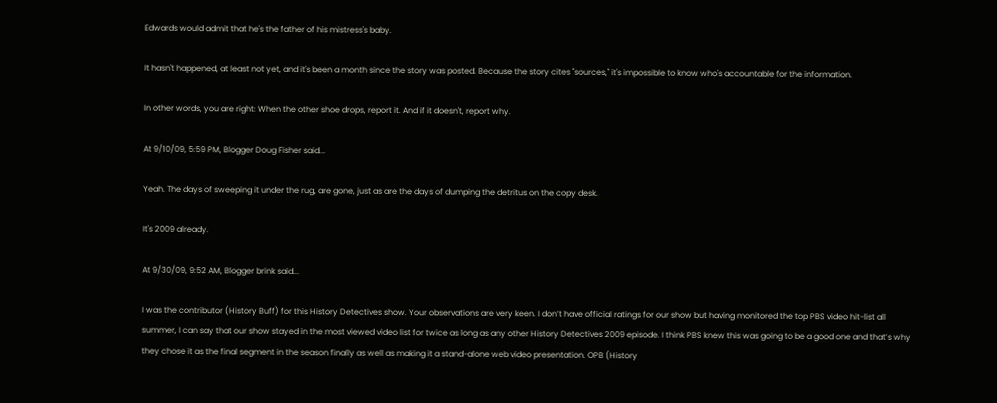Edwards would admit that he's the father of his mistress's baby.

It hasn't happened, at least not yet, and it's been a month since the story was posted. Because the story cites "sources," it's impossible to know who's accountable for the information.

In other words, you are right: When the other shoe drops, report it. And if it doesn't, report why.

At 9/10/09, 5:59 PM, Blogger Doug Fisher said...

Yeah. The days of sweeping it under the rug, are gone, just as are the days of dumping the detritus on the copy desk.

It's 2009 already.

At 9/30/09, 9:52 AM, Blogger brink said...

I was the contributor (History Buff) for this History Detectives show. Your observations are very keen. I don’t have official ratings for our show but having monitored the top PBS video hit-list all summer, I can say that our show stayed in the most viewed video list for twice as long as any other History Detectives 2009 episode. I think PBS knew this was going to be a good one and that’s why they chose it as the final segment in the season finally as well as making it a stand-alone web video presentation. OPB (History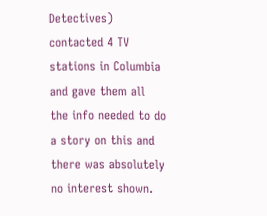Detectives) contacted 4 TV stations in Columbia and gave them all the info needed to do a story on this and there was absolutely no interest shown.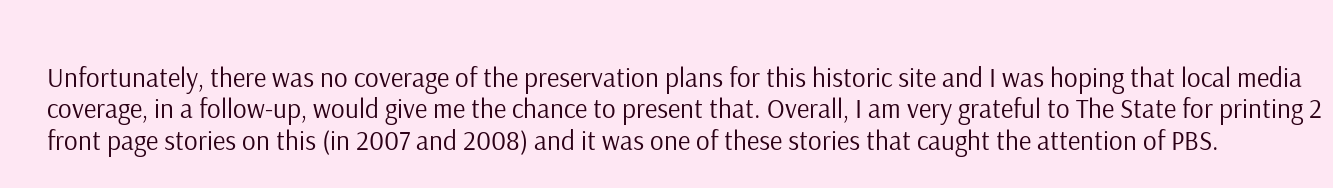Unfortunately, there was no coverage of the preservation plans for this historic site and I was hoping that local media coverage, in a follow-up, would give me the chance to present that. Overall, I am very grateful to The State for printing 2 front page stories on this (in 2007 and 2008) and it was one of these stories that caught the attention of PBS.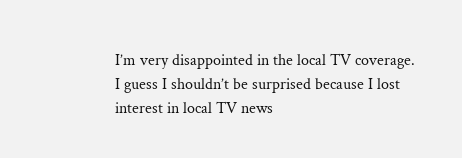I’m very disappointed in the local TV coverage. I guess I shouldn’t be surprised because I lost interest in local TV news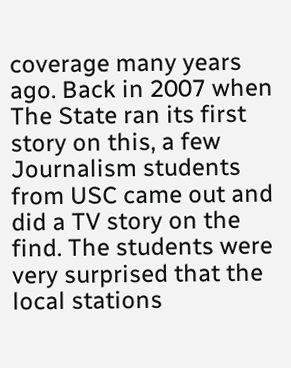coverage many years ago. Back in 2007 when The State ran its first story on this, a few Journalism students from USC came out and did a TV story on the find. The students were very surprised that the local stations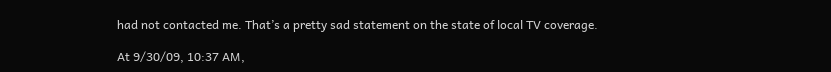had not contacted me. That’s a pretty sad statement on the state of local TV coverage.

At 9/30/09, 10:37 AM,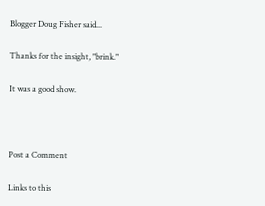Blogger Doug Fisher said...

Thanks for the insight, "brink."

It was a good show.



Post a Comment

Links to this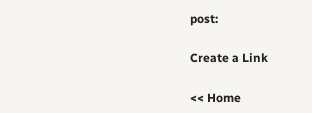post:

Create a Link

<< Home